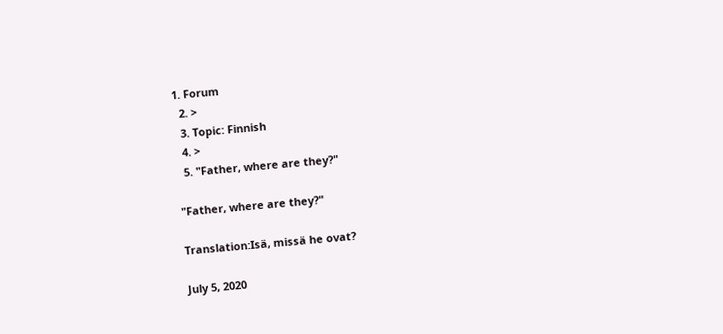1. Forum
  2. >
  3. Topic: Finnish
  4. >
  5. "Father, where are they?"

"Father, where are they?"

Translation:Isä, missä he ovat?

July 5, 2020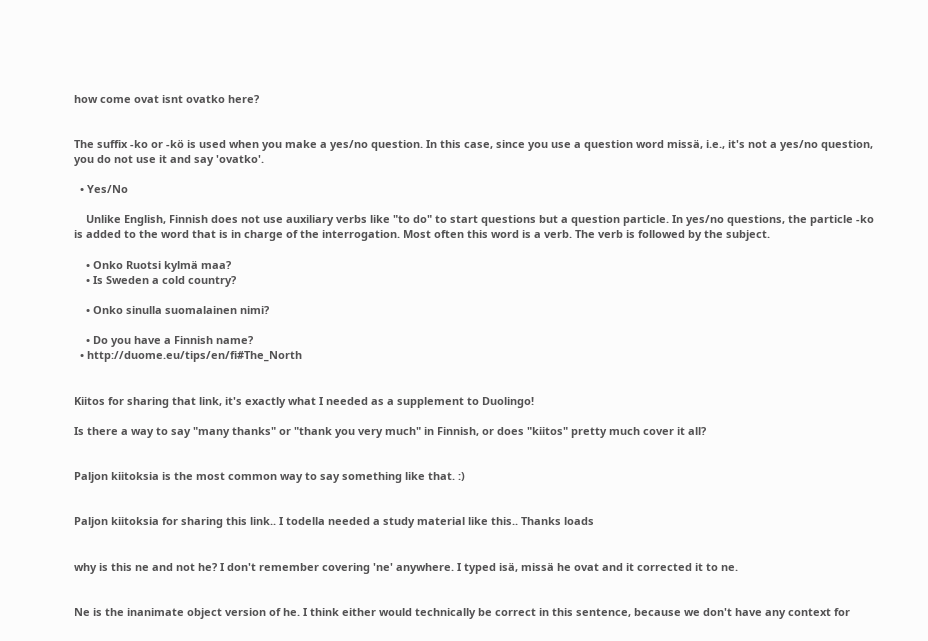how come ovat isnt ovatko here?


The suffix -ko or -kö is used when you make a yes/no question. In this case, since you use a question word missä, i.e., it's not a yes/no question, you do not use it and say 'ovatko'.

  • Yes/No

    Unlike English, Finnish does not use auxiliary verbs like "to do" to start questions but a question particle. In yes/no questions, the particle -ko is added to the word that is in charge of the interrogation. Most often this word is a verb. The verb is followed by the subject.

    • Onko Ruotsi kylmä maa?
    • Is Sweden a cold country?

    • Onko sinulla suomalainen nimi?

    • Do you have a Finnish name?
  • http://duome.eu/tips/en/fi#The_North


Kiitos for sharing that link, it's exactly what I needed as a supplement to Duolingo!

Is there a way to say "many thanks" or "thank you very much" in Finnish, or does "kiitos" pretty much cover it all?


Paljon kiitoksia is the most common way to say something like that. :)


Paljon kiitoksia for sharing this link.. I todella needed a study material like this.. Thanks loads


why is this ne and not he? I don't remember covering 'ne' anywhere. I typed isä, missä he ovat and it corrected it to ne.


Ne is the inanimate object version of he. I think either would technically be correct in this sentence, because we don't have any context for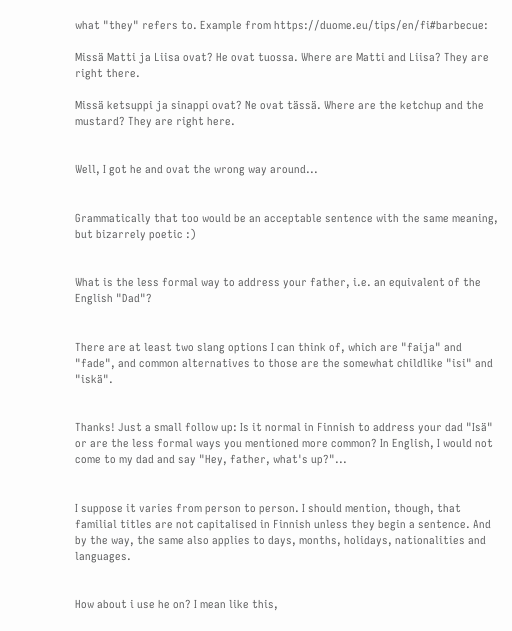what "they" refers to. Example from https://duome.eu/tips/en/fi#barbecue:

Missä Matti ja Liisa ovat? He ovat tuossa. Where are Matti and Liisa? They are right there.

Missä ketsuppi ja sinappi ovat? Ne ovat tässä. Where are the ketchup and the mustard? They are right here.


Well, I got he and ovat the wrong way around...


Grammatically that too would be an acceptable sentence with the same meaning, but bizarrely poetic :)


What is the less formal way to address your father, i.e. an equivalent of the English "Dad"?


There are at least two slang options I can think of, which are "faija" and "fade", and common alternatives to those are the somewhat childlike "isi" and "iskä".


Thanks! Just a small follow up: Is it normal in Finnish to address your dad "Isä" or are the less formal ways you mentioned more common? In English, I would not come to my dad and say "Hey, father, what's up?"...


I suppose it varies from person to person. I should mention, though, that familial titles are not capitalised in Finnish unless they begin a sentence. And by the way, the same also applies to days, months, holidays, nationalities and languages.


How about i use he on? I mean like this,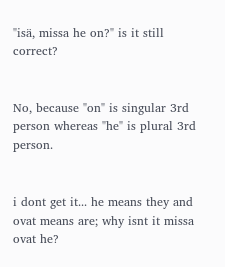"isä, missa he on?" is it still correct?


No, because "on" is singular 3rd person whereas "he" is plural 3rd person.


i dont get it... he means they and ovat means are; why isnt it missa ovat he?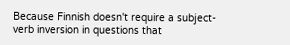Because Finnish doesn't require a subject-verb inversion in questions that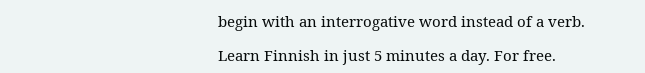begin with an interrogative word instead of a verb.

Learn Finnish in just 5 minutes a day. For free.